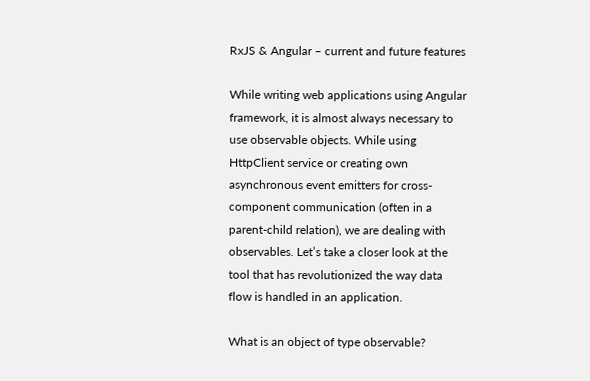RxJS & Angular – current and future features

While writing web applications using Angular framework, it is almost always necessary to use observable objects. While using HttpClient service or creating own asynchronous event emitters for cross-component communication (often in a parent-child relation), we are dealing with observables. Let’s take a closer look at the tool that has revolutionized the way data flow is handled in an application.

What is an object of type observable?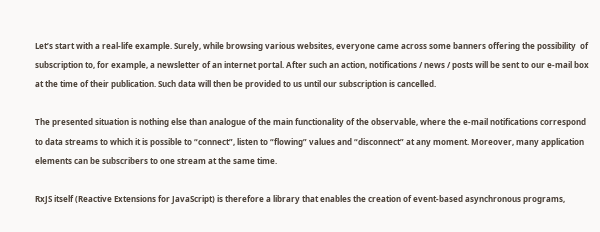Let’s start with a real-life example. Surely, while browsing various websites, everyone came across some banners offering the possibility  of subscription to, for example, a newsletter of an internet portal. After such an action, notifications / news / posts will be sent to our e-mail box at the time of their publication. Such data will then be provided to us until our subscription is cancelled.

The presented situation is nothing else than analogue of the main functionality of the observable, where the e-mail notifications correspond to data streams to which it is possible to “connect”, listen to “flowing” values and “disconnect” at any moment. Moreover, many application elements can be subscribers to one stream at the same time.

RxJS itself (Reactive Extensions for JavaScript) is therefore a library that enables the creation of event-based asynchronous programs,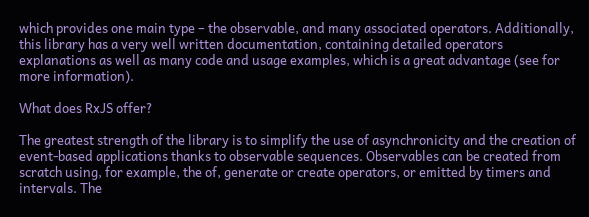which provides one main type – the observable, and many associated operators. Additionally, this library has a very well written documentation, containing detailed operators explanations as well as many code and usage examples, which is a great advantage (see for more information).

What does RxJS offer?

The greatest strength of the library is to simplify the use of asynchronicity and the creation of event-based applications thanks to observable sequences. Observables can be created from scratch using, for example, the of, generate or create operators, or emitted by timers and intervals. The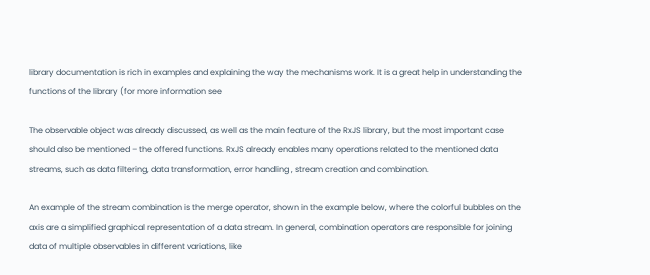library documentation is rich in examples and explaining the way the mechanisms work. It is a great help in understanding the functions of the library (for more information see

The observable object was already discussed, as well as the main feature of the RxJS library, but the most important case should also be mentioned – the offered functions. RxJS already enables many operations related to the mentioned data streams, such as data filtering, data transformation, error handling , stream creation and combination.

An example of the stream combination is the merge operator, shown in the example below, where the colorful bubbles on the axis are a simplified graphical representation of a data stream. In general, combination operators are responsible for joining data of multiple observables in different variations, like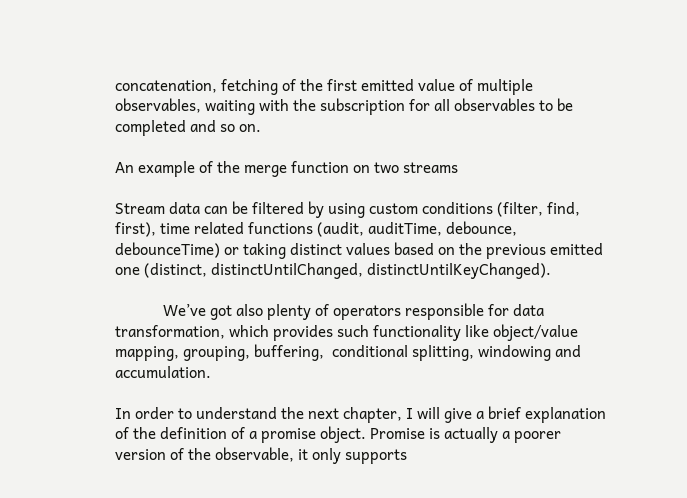concatenation, fetching of the first emitted value of multiple observables, waiting with the subscription for all observables to be completed and so on.

An example of the merge function on two streams

Stream data can be filtered by using custom conditions (filter, find, first), time related functions (audit, auditTime, debounce, debounceTime) or taking distinct values based on the previous emitted one (distinct, distinctUntilChanged, distinctUntilKeyChanged).

            We’ve got also plenty of operators responsible for data transformation, which provides such functionality like object/value mapping, grouping, buffering,  conditional splitting, windowing and accumulation.

In order to understand the next chapter, I will give a brief explanation of the definition of a promise object. Promise is actually a poorer version of the observable, it only supports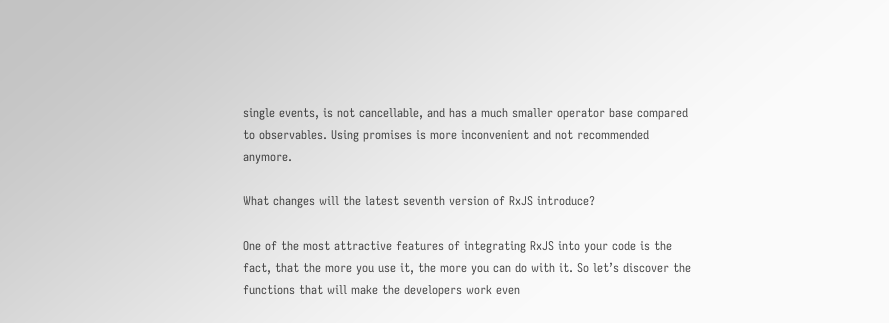single events, is not cancellable, and has a much smaller operator base compared to observables. Using promises is more inconvenient and not recommended anymore.

What changes will the latest seventh version of RxJS introduce?

One of the most attractive features of integrating RxJS into your code is the fact, that the more you use it, the more you can do with it. So let’s discover the functions that will make the developers work even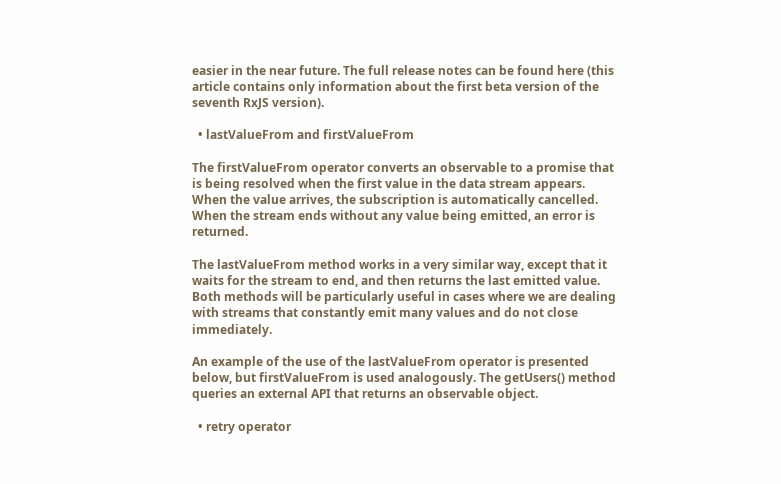easier in the near future. The full release notes can be found here (this article contains only information about the first beta version of the seventh RxJS version).

  • lastValueFrom and firstValueFrom

The firstValueFrom operator converts an observable to a promise that is being resolved when the first value in the data stream appears. When the value arrives, the subscription is automatically cancelled. When the stream ends without any value being emitted, an error is returned.

The lastValueFrom method works in a very similar way, except that it waits for the stream to end, and then returns the last emitted value. Both methods will be particularly useful in cases where we are dealing with streams that constantly emit many values and do not close immediately.

An example of the use of the lastValueFrom operator is presented below, but firstValueFrom is used analogously. The getUsers() method queries an external API that returns an observable object.

  • retry operator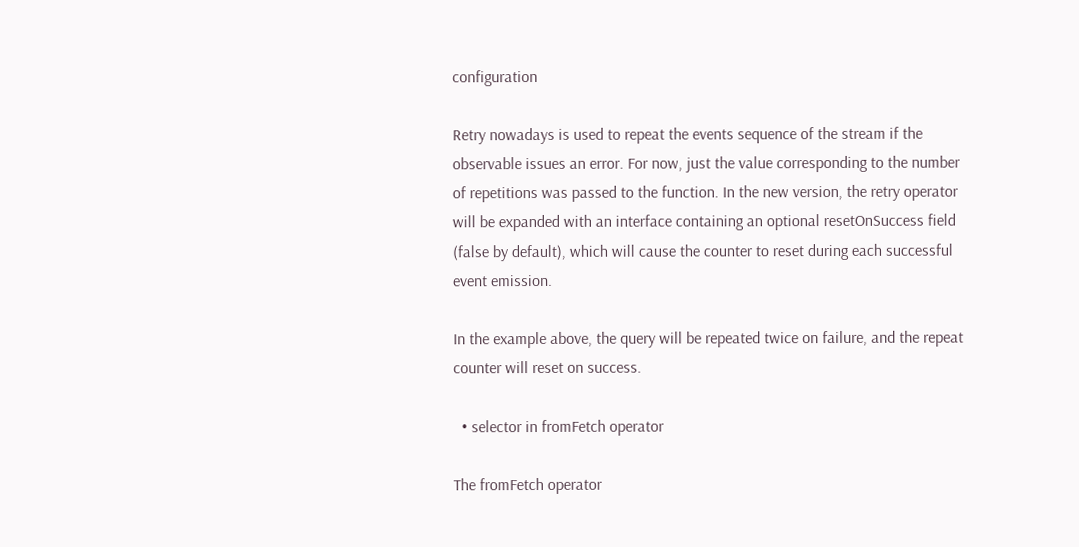configuration

Retry nowadays is used to repeat the events sequence of the stream if the observable issues an error. For now, just the value corresponding to the number of repetitions was passed to the function. In the new version, the retry operator will be expanded with an interface containing an optional resetOnSuccess field (false by default), which will cause the counter to reset during each successful event emission.

In the example above, the query will be repeated twice on failure, and the repeat counter will reset on success.

  • selector in fromFetch operator

The fromFetch operator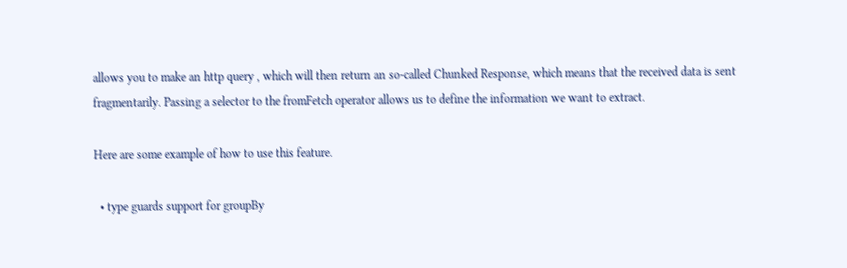allows you to make an http query , which will then return an so-called Chunked Response, which means that the received data is sent fragmentarily. Passing a selector to the fromFetch operator allows us to define the information we want to extract.

Here are some example of how to use this feature.

  • type guards support for groupBy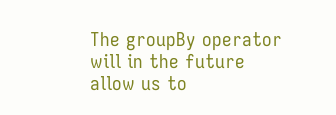The groupBy operator will in the future allow us to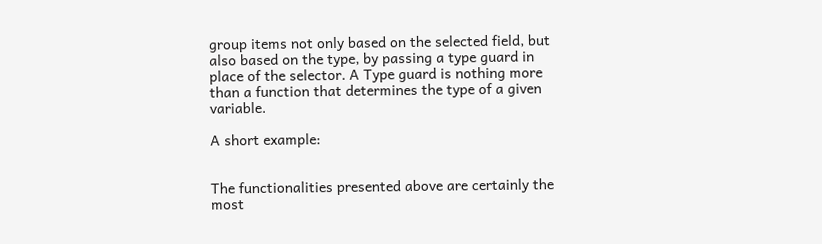group items not only based on the selected field, but also based on the type, by passing a type guard in place of the selector. A Type guard is nothing more than a function that determines the type of a given variable.

A short example:


The functionalities presented above are certainly the most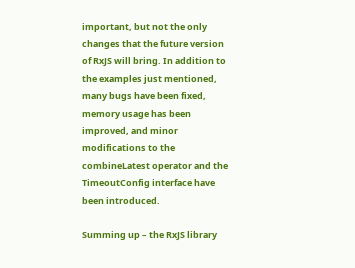important, but not the only changes that the future version of RxJS will bring. In addition to the examples just mentioned, many bugs have been fixed, memory usage has been improved, and minor modifications to the combineLatest operator and the TimeoutConfig interface have been introduced.

Summing up – the RxJS library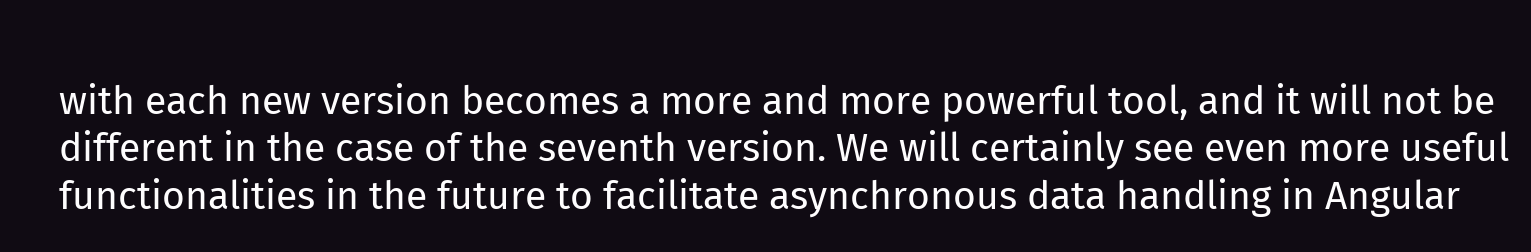with each new version becomes a more and more powerful tool, and it will not be different in the case of the seventh version. We will certainly see even more useful functionalities in the future to facilitate asynchronous data handling in Angular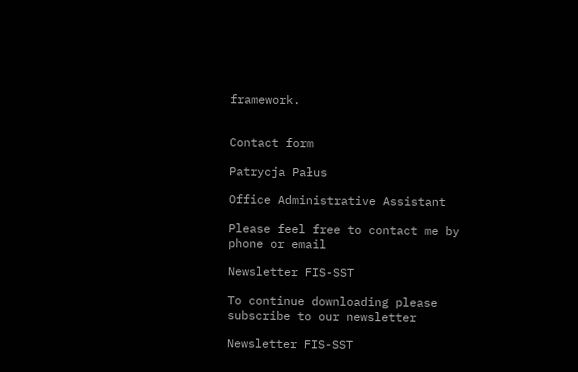framework.


Contact form

Patrycja Pałus

Office Administrative Assistant

Please feel free to contact me by phone or email

Newsletter FIS-SST

To continue downloading please subscribe to our newsletter

Newsletter FIS-SST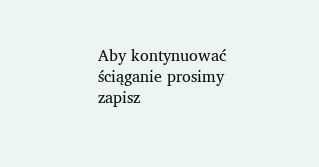Aby kontynuować ściąganie prosimy zapisz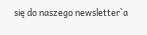się do naszego newsletter`a